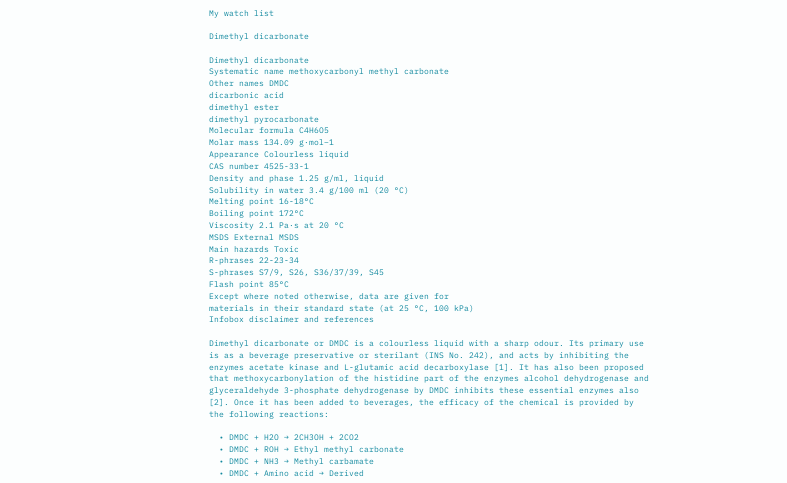My watch list

Dimethyl dicarbonate

Dimethyl dicarbonate
Systematic name methoxycarbonyl methyl carbonate
Other names DMDC
dicarbonic acid
dimethyl ester
dimethyl pyrocarbonate
Molecular formula C4H6O5
Molar mass 134.09 g·mol−1
Appearance Colourless liquid
CAS number 4525-33-1
Density and phase 1.25 g/ml, liquid
Solubility in water 3.4 g/100 ml (20 °C)
Melting point 16-18°C
Boiling point 172°C
Viscosity 2.1 Pa·s at 20 °C
MSDS External MSDS
Main hazards Toxic
R-phrases 22-23-34
S-phrases S7/9, S26, S36/37/39, S45
Flash point 85°C
Except where noted otherwise, data are given for
materials in their standard state (at 25 °C, 100 kPa)
Infobox disclaimer and references

Dimethyl dicarbonate or DMDC is a colourless liquid with a sharp odour. Its primary use is as a beverage preservative or sterilant (INS No. 242), and acts by inhibiting the enzymes acetate kinase and L-glutamic acid decarboxylase [1]. It has also been proposed that methoxycarbonylation of the histidine part of the enzymes alcohol dehydrogenase and glyceraldehyde 3-phosphate dehydrogenase by DMDC inhibits these essential enzymes also [2]. Once it has been added to beverages, the efficacy of the chemical is provided by the following reactions:

  • DMDC + H2O → 2CH3OH + 2CO2
  • DMDC + ROH → Ethyl methyl carbonate
  • DMDC + NH3 → Methyl carbamate
  • DMDC + Amino acid → Derived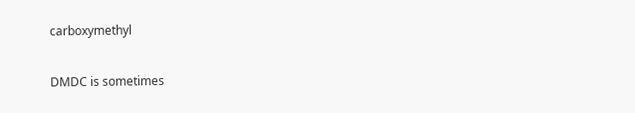carboxymethyl

DMDC is sometimes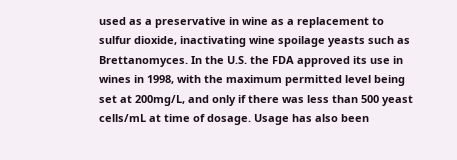used as a preservative in wine as a replacement to sulfur dioxide, inactivating wine spoilage yeasts such as Brettanomyces. In the U.S. the FDA approved its use in wines in 1998, with the maximum permitted level being set at 200mg/L, and only if there was less than 500 yeast cells/mL at time of dosage. Usage has also been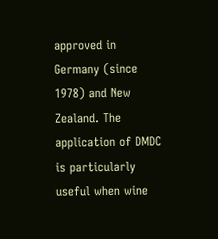approved in Germany (since 1978) and New Zealand. The application of DMDC is particularly useful when wine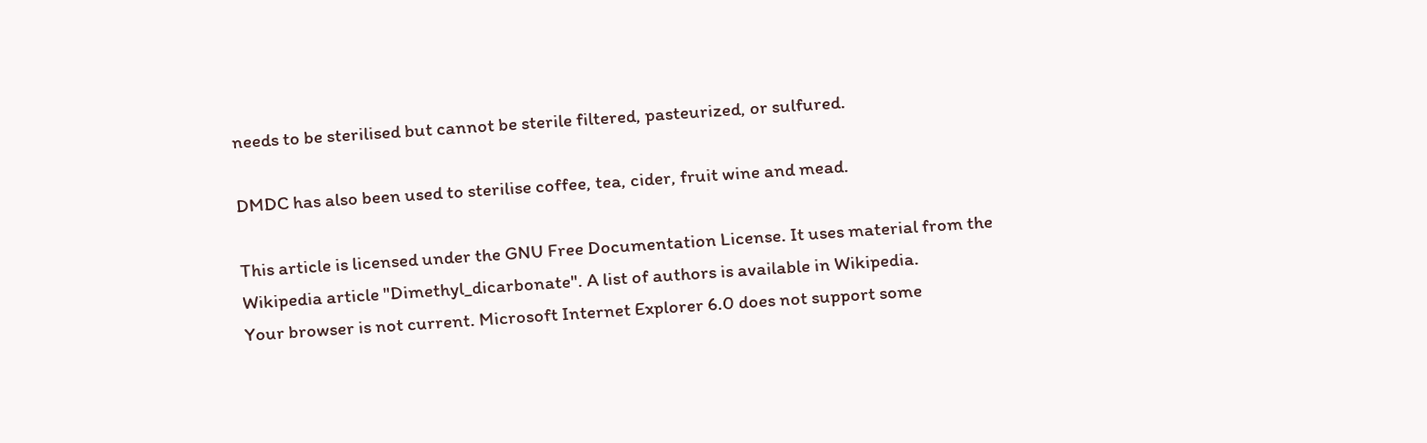needs to be sterilised but cannot be sterile filtered, pasteurized, or sulfured.

DMDC has also been used to sterilise coffee, tea, cider, fruit wine and mead.

This article is licensed under the GNU Free Documentation License. It uses material from the Wikipedia article "Dimethyl_dicarbonate". A list of authors is available in Wikipedia.
Your browser is not current. Microsoft Internet Explorer 6.0 does not support some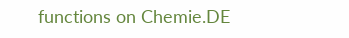functions on Chemie.DE